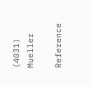(4031) Mueller

Reference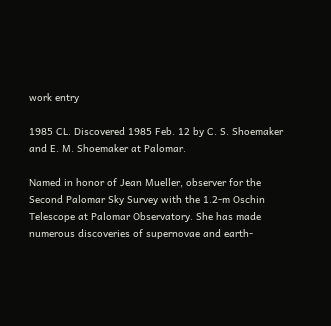work entry

1985 CL. Discovered 1985 Feb. 12 by C. S. Shoemaker and E. M. Shoemaker at Palomar.

Named in honor of Jean Mueller, observer for the Second Palomar Sky Survey with the 1.2-m Oschin Telescope at Palomar Observatory. She has made numerous discoveries of supernovae and earth-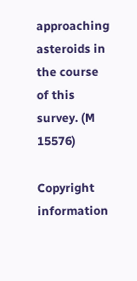approaching asteroids in the course of this survey. (M 15576)

Copyright information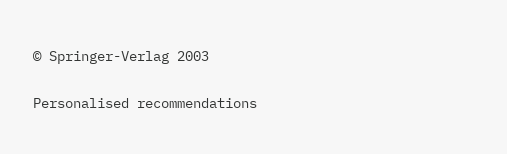© Springer-Verlag 2003

Personalised recommendations